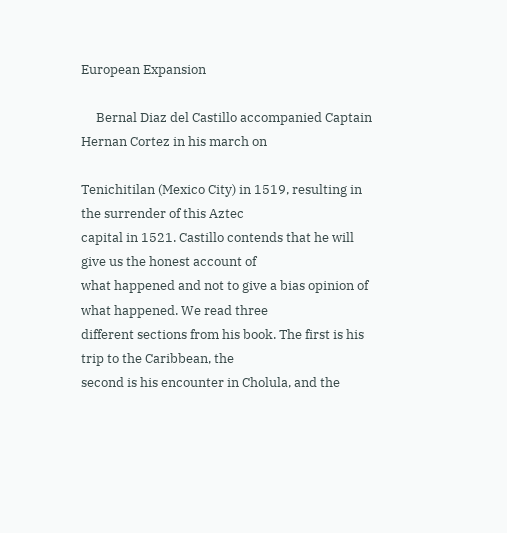European Expansion

     Bernal Diaz del Castillo accompanied Captain Hernan Cortez in his march on

Tenichitilan (Mexico City) in 1519, resulting in the surrender of this Aztec
capital in 1521. Castillo contends that he will give us the honest account of
what happened and not to give a bias opinion of what happened. We read three
different sections from his book. The first is his trip to the Caribbean, the
second is his encounter in Cholula, and the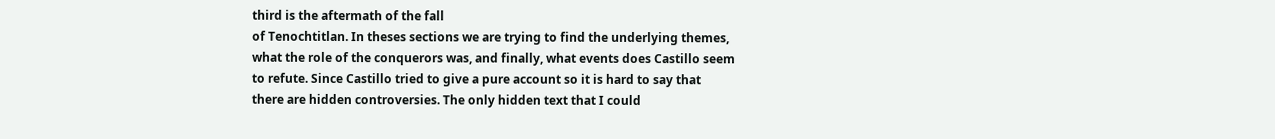third is the aftermath of the fall
of Tenochtitlan. In theses sections we are trying to find the underlying themes,
what the role of the conquerors was, and finally, what events does Castillo seem
to refute. Since Castillo tried to give a pure account so it is hard to say that
there are hidden controversies. The only hidden text that I could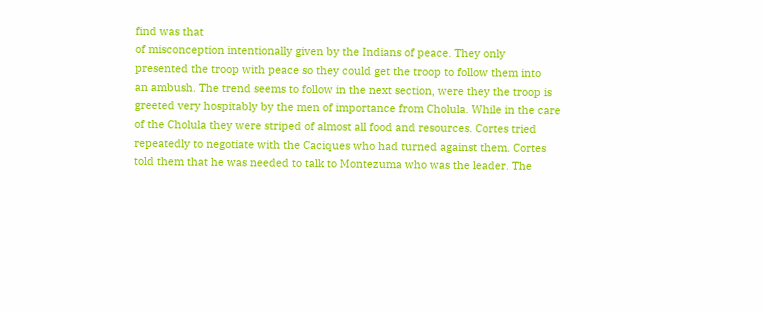find was that
of misconception intentionally given by the Indians of peace. They only
presented the troop with peace so they could get the troop to follow them into
an ambush. The trend seems to follow in the next section, were they the troop is
greeted very hospitably by the men of importance from Cholula. While in the care
of the Cholula they were striped of almost all food and resources. Cortes tried
repeatedly to negotiate with the Caciques who had turned against them. Cortes
told them that he was needed to talk to Montezuma who was the leader. The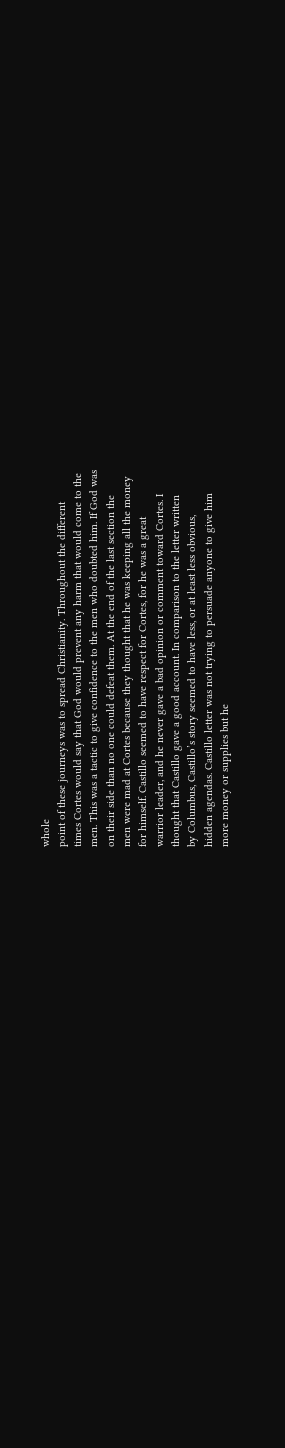whole
point of these journeys was to spread Christianity. Throughout the different
times Cortes would say that God would prevent any harm that would come to the
men. This was a tactic to give confidence to the men who doubted him. If God was
on their side than no one could defeat them. At the end of the last section the
men were mad at Cortes because they thought that he was keeping all the money
for himself. Castillo seemed to have respect for Cortes, for he was a great
warrior leader, and he never gave a bad opinion or comment toward Cortes. I
thought that Castillo gave a good account. In comparison to the letter written
by Columbus, Castillo’s story seemed to have less, or at least less obvious,
hidden agendas. Castillo letter was not trying to persuade anyone to give him
more money or supplies but he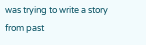was trying to write a story from past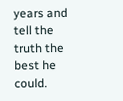years and
tell the truth the best he could.